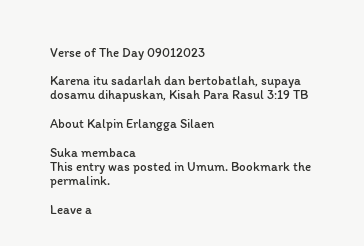Verse of The Day 09012023

Karena itu sadarlah dan bertobatlah, supaya dosamu dihapuskan, Kisah Para Rasul 3:19 TB

About Kalpin Erlangga Silaen

Suka membaca
This entry was posted in Umum. Bookmark the permalink.

Leave a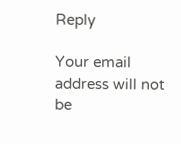Reply

Your email address will not be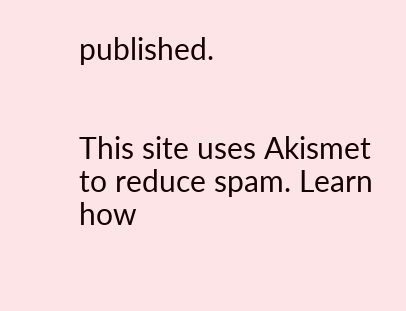published.


This site uses Akismet to reduce spam. Learn how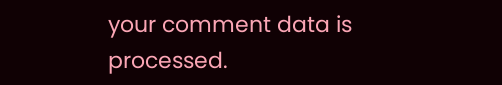your comment data is processed.